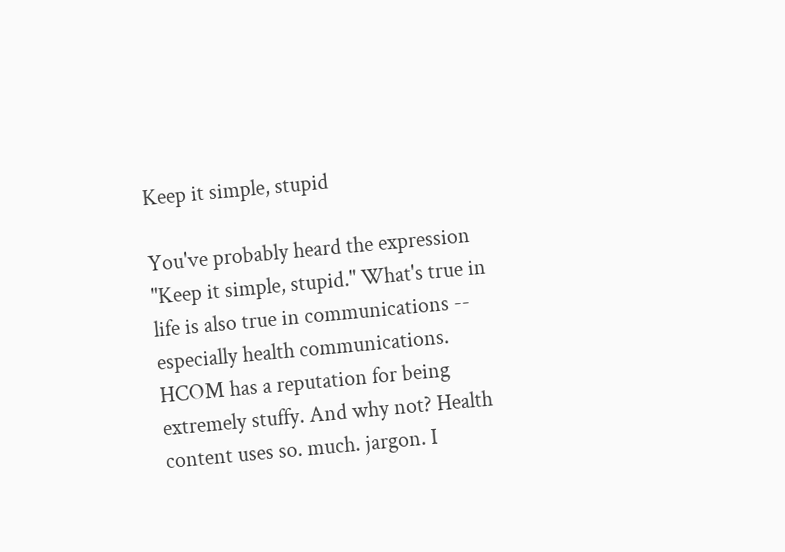Keep it simple, stupid

You've probably heard the expression "Keep it simple, stupid." What's true in life is also true in communications -- especially health communications. HCOM has a reputation for being extremely stuffy. And why not? Health content uses so. much. jargon. I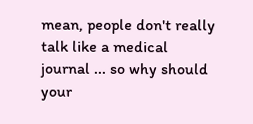mean, people don't really talk like a medical journal ... so why should your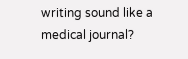writing sound like a medical journal?